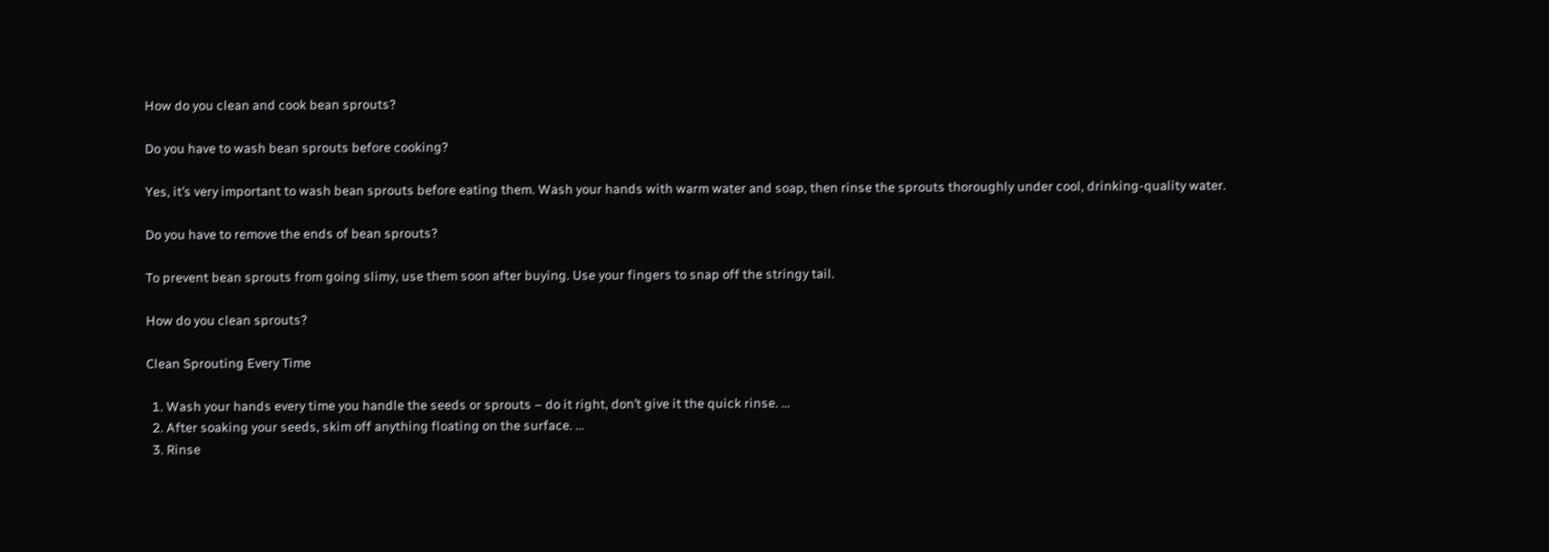How do you clean and cook bean sprouts?

Do you have to wash bean sprouts before cooking?

Yes, it’s very important to wash bean sprouts before eating them. Wash your hands with warm water and soap, then rinse the sprouts thoroughly under cool, drinking-quality water.

Do you have to remove the ends of bean sprouts?

To prevent bean sprouts from going slimy, use them soon after buying. Use your fingers to snap off the stringy tail.

How do you clean sprouts?

Clean Sprouting Every Time

  1. Wash your hands every time you handle the seeds or sprouts – do it right, don’t give it the quick rinse. …
  2. After soaking your seeds, skim off anything floating on the surface. …
  3. Rinse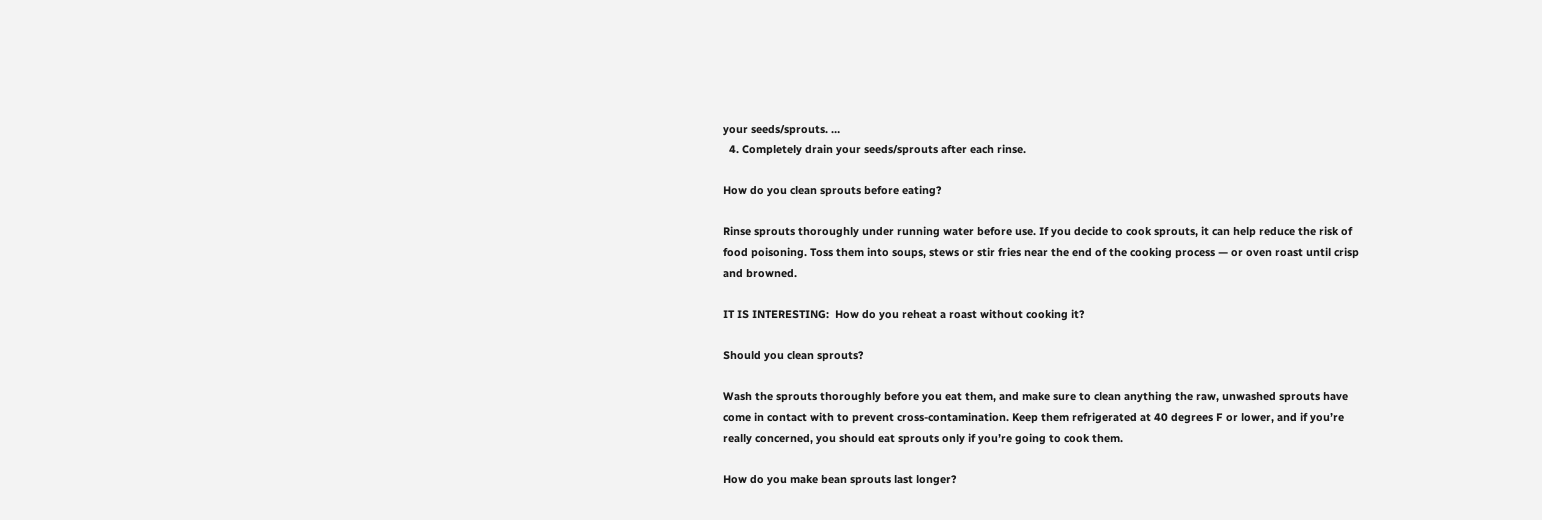your seeds/sprouts. …
  4. Completely drain your seeds/sprouts after each rinse.

How do you clean sprouts before eating?

Rinse sprouts thoroughly under running water before use. If you decide to cook sprouts, it can help reduce the risk of food poisoning. Toss them into soups, stews or stir fries near the end of the cooking process — or oven roast until crisp and browned.

IT IS INTERESTING:  How do you reheat a roast without cooking it?

Should you clean sprouts?

Wash the sprouts thoroughly before you eat them, and make sure to clean anything the raw, unwashed sprouts have come in contact with to prevent cross-contamination. Keep them refrigerated at 40 degrees F or lower, and if you’re really concerned, you should eat sprouts only if you’re going to cook them.

How do you make bean sprouts last longer?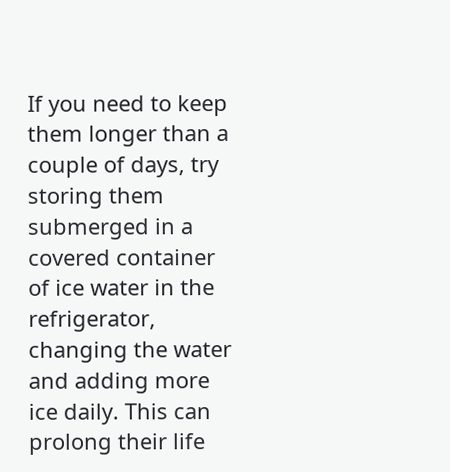If you need to keep them longer than a couple of days, try storing them submerged in a covered container of ice water in the refrigerator, changing the water and adding more ice daily. This can prolong their life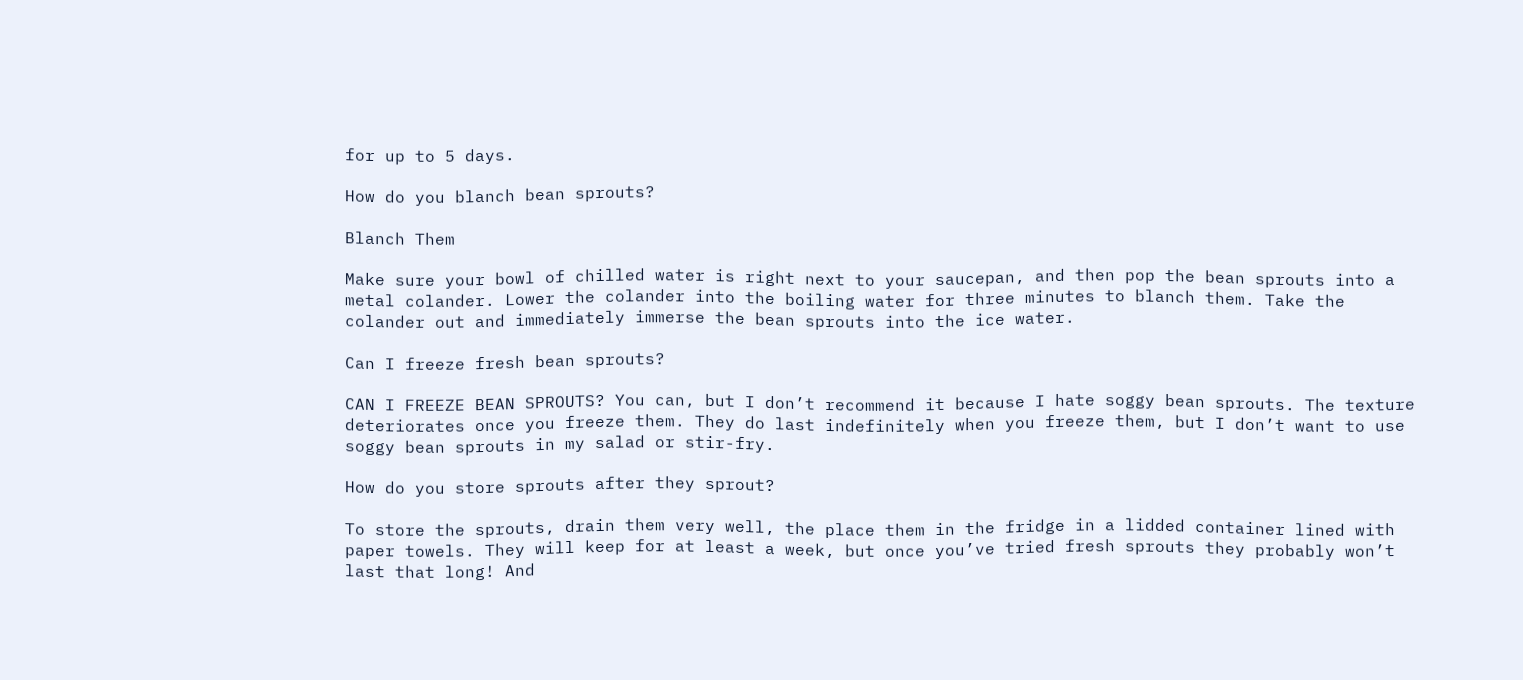for up to 5 days.

How do you blanch bean sprouts?

Blanch Them

Make sure your bowl of chilled water is right next to your saucepan, and then pop the bean sprouts into a metal colander. Lower the colander into the boiling water for three minutes to blanch them. Take the colander out and immediately immerse the bean sprouts into the ice water.

Can I freeze fresh bean sprouts?

CAN I FREEZE BEAN SPROUTS? You can, but I don’t recommend it because I hate soggy bean sprouts. The texture deteriorates once you freeze them. They do last indefinitely when you freeze them, but I don’t want to use soggy bean sprouts in my salad or stir-fry.

How do you store sprouts after they sprout?

To store the sprouts, drain them very well, the place them in the fridge in a lidded container lined with paper towels. They will keep for at least a week, but once you’ve tried fresh sprouts they probably won’t last that long! And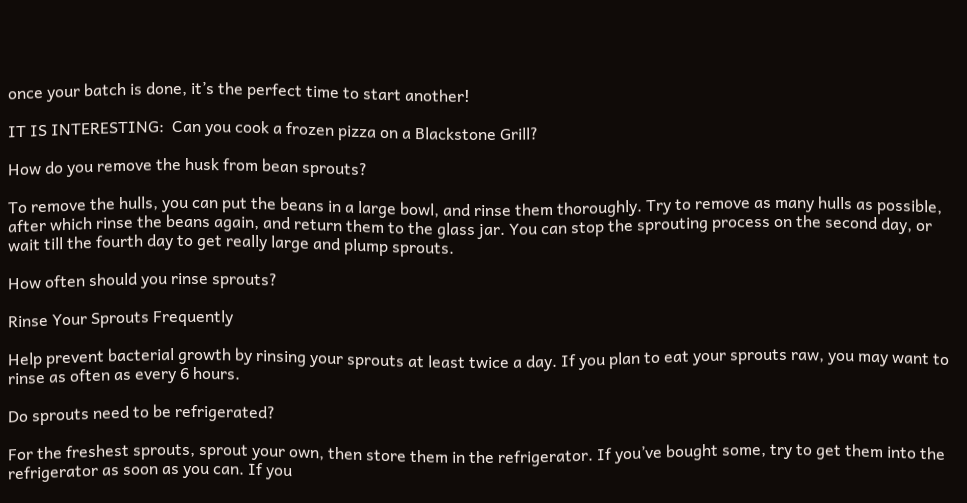once your batch is done, it’s the perfect time to start another!

IT IS INTERESTING:  Can you cook a frozen pizza on a Blackstone Grill?

How do you remove the husk from bean sprouts?

To remove the hulls, you can put the beans in a large bowl, and rinse them thoroughly. Try to remove as many hulls as possible, after which rinse the beans again, and return them to the glass jar. You can stop the sprouting process on the second day, or wait till the fourth day to get really large and plump sprouts.

How often should you rinse sprouts?

Rinse Your Sprouts Frequently

Help prevent bacterial growth by rinsing your sprouts at least twice a day. If you plan to eat your sprouts raw, you may want to rinse as often as every 6 hours.

Do sprouts need to be refrigerated?

For the freshest sprouts, sprout your own, then store them in the refrigerator. If you’ve bought some, try to get them into the refrigerator as soon as you can. If you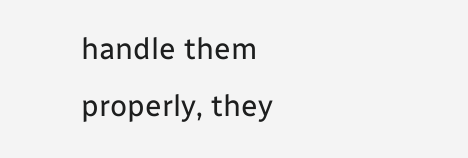handle them properly, they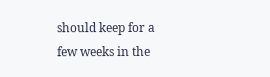should keep for a few weeks in the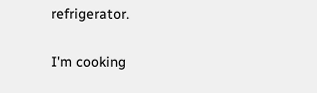refrigerator.

I'm cooking